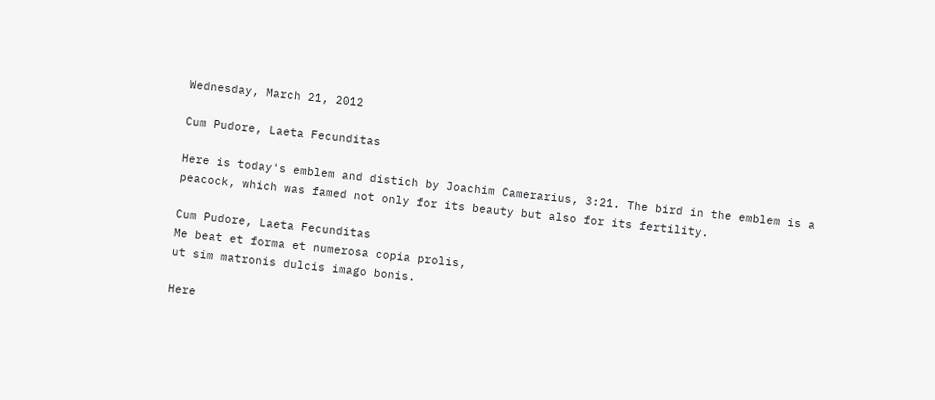Wednesday, March 21, 2012

Cum Pudore, Laeta Fecunditas

Here is today's emblem and distich by Joachim Camerarius, 3:21. The bird in the emblem is a peacock, which was famed not only for its beauty but also for its fertility.

Cum Pudore, Laeta Fecunditas
Me beat et forma et numerosa copia prolis,
ut sim matronis dulcis imago bonis.

Here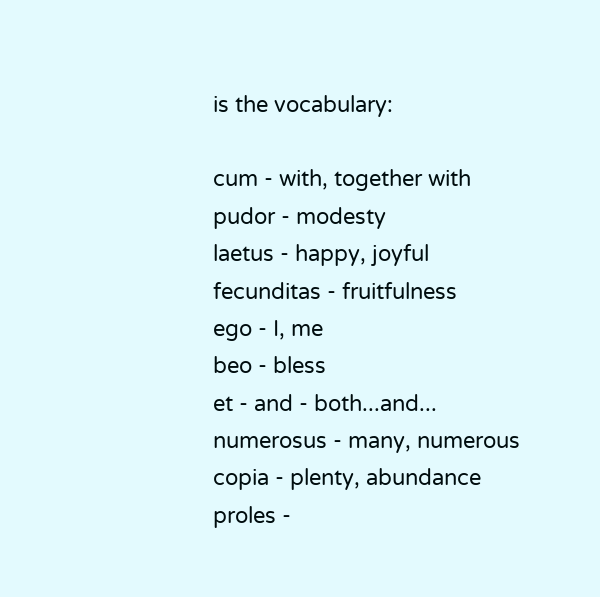is the vocabulary:

cum - with, together with
pudor - modesty
laetus - happy, joyful
fecunditas - fruitfulness
ego - I, me
beo - bless
et - and - both...and...
numerosus - many, numerous
copia - plenty, abundance
proles -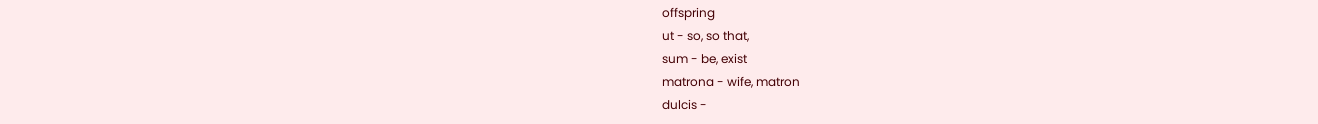offspring
ut - so, so that,
sum - be, exist
matrona - wife, matron
dulcis -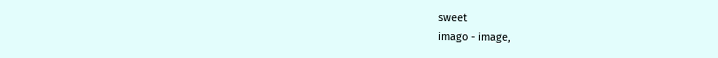sweet
imago - image,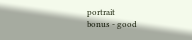portrait
bonus - good